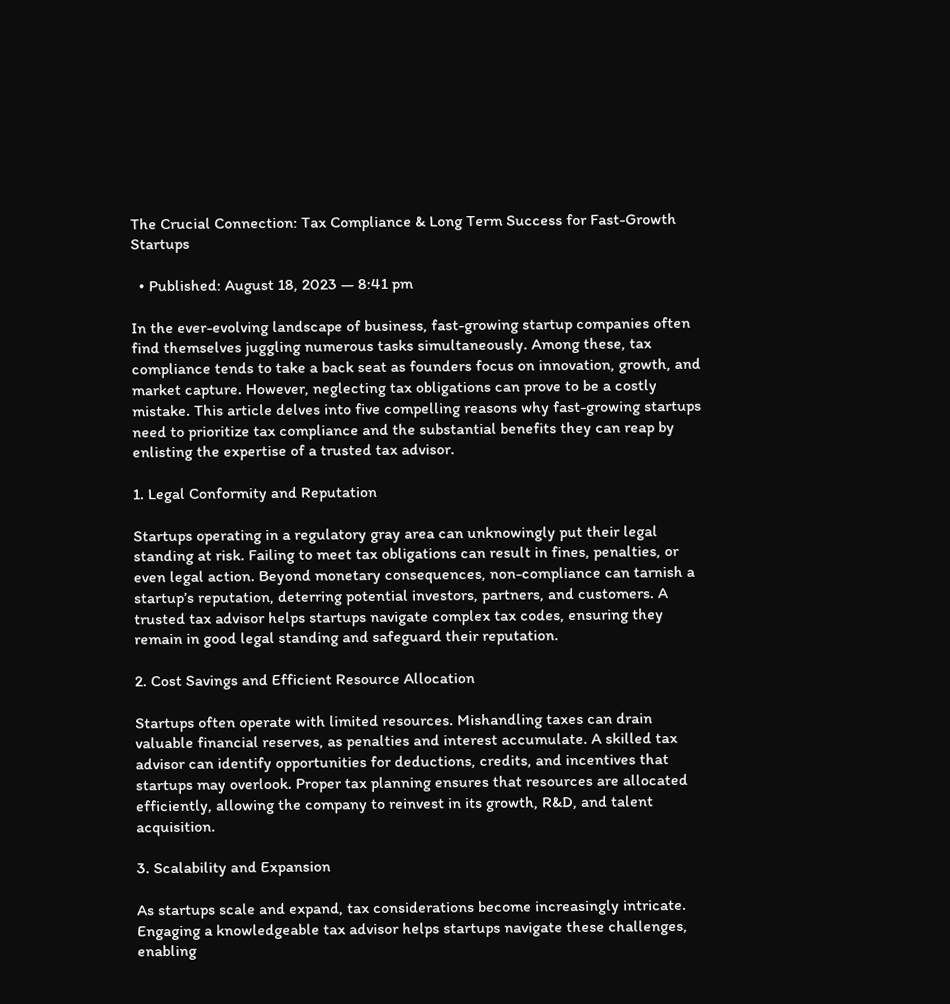The Crucial Connection: Tax Compliance & Long Term Success for Fast-Growth Startups

  • Published: August 18, 2023 — 8:41 pm

In the ever-evolving landscape of business, fast-growing startup companies often find themselves juggling numerous tasks simultaneously. Among these, tax compliance tends to take a back seat as founders focus on innovation, growth, and market capture. However, neglecting tax obligations can prove to be a costly mistake. This article delves into five compelling reasons why fast-growing startups need to prioritize tax compliance and the substantial benefits they can reap by enlisting the expertise of a trusted tax advisor.

1. Legal Conformity and Reputation

Startups operating in a regulatory gray area can unknowingly put their legal standing at risk. Failing to meet tax obligations can result in fines, penalties, or even legal action. Beyond monetary consequences, non-compliance can tarnish a startup’s reputation, deterring potential investors, partners, and customers. A trusted tax advisor helps startups navigate complex tax codes, ensuring they remain in good legal standing and safeguard their reputation.

2. Cost Savings and Efficient Resource Allocation

Startups often operate with limited resources. Mishandling taxes can drain valuable financial reserves, as penalties and interest accumulate. A skilled tax advisor can identify opportunities for deductions, credits, and incentives that startups may overlook. Proper tax planning ensures that resources are allocated efficiently, allowing the company to reinvest in its growth, R&D, and talent acquisition.

3. Scalability and Expansion

As startups scale and expand, tax considerations become increasingly intricate. Engaging a knowledgeable tax advisor helps startups navigate these challenges, enabling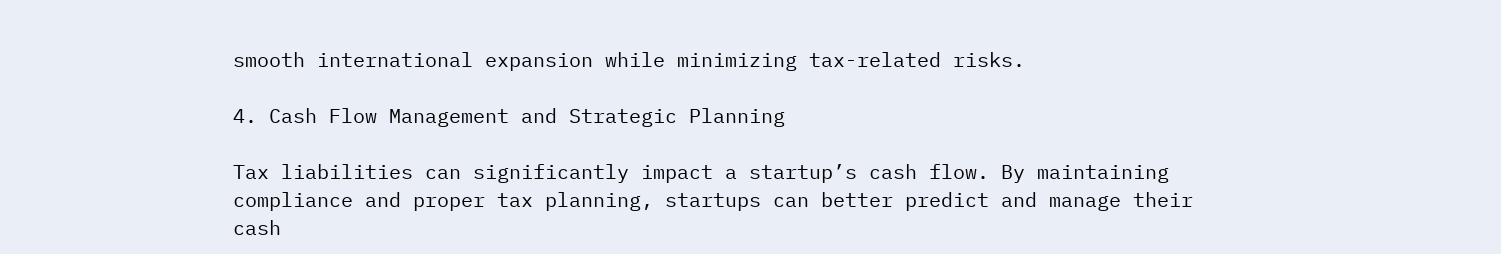smooth international expansion while minimizing tax-related risks.

4. Cash Flow Management and Strategic Planning

Tax liabilities can significantly impact a startup’s cash flow. By maintaining compliance and proper tax planning, startups can better predict and manage their cash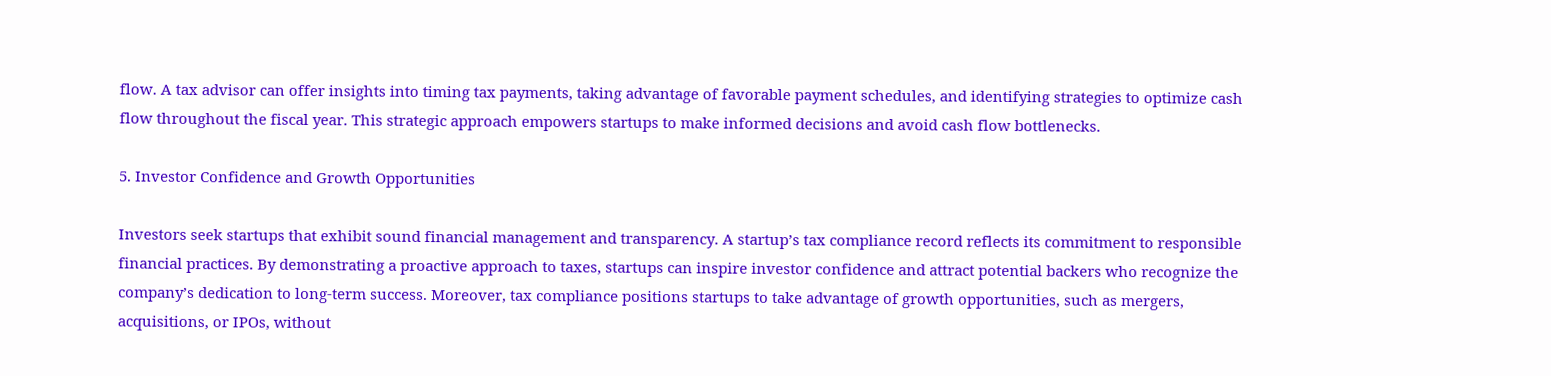flow. A tax advisor can offer insights into timing tax payments, taking advantage of favorable payment schedules, and identifying strategies to optimize cash flow throughout the fiscal year. This strategic approach empowers startups to make informed decisions and avoid cash flow bottlenecks.

5. Investor Confidence and Growth Opportunities

Investors seek startups that exhibit sound financial management and transparency. A startup’s tax compliance record reflects its commitment to responsible financial practices. By demonstrating a proactive approach to taxes, startups can inspire investor confidence and attract potential backers who recognize the company’s dedication to long-term success. Moreover, tax compliance positions startups to take advantage of growth opportunities, such as mergers, acquisitions, or IPOs, without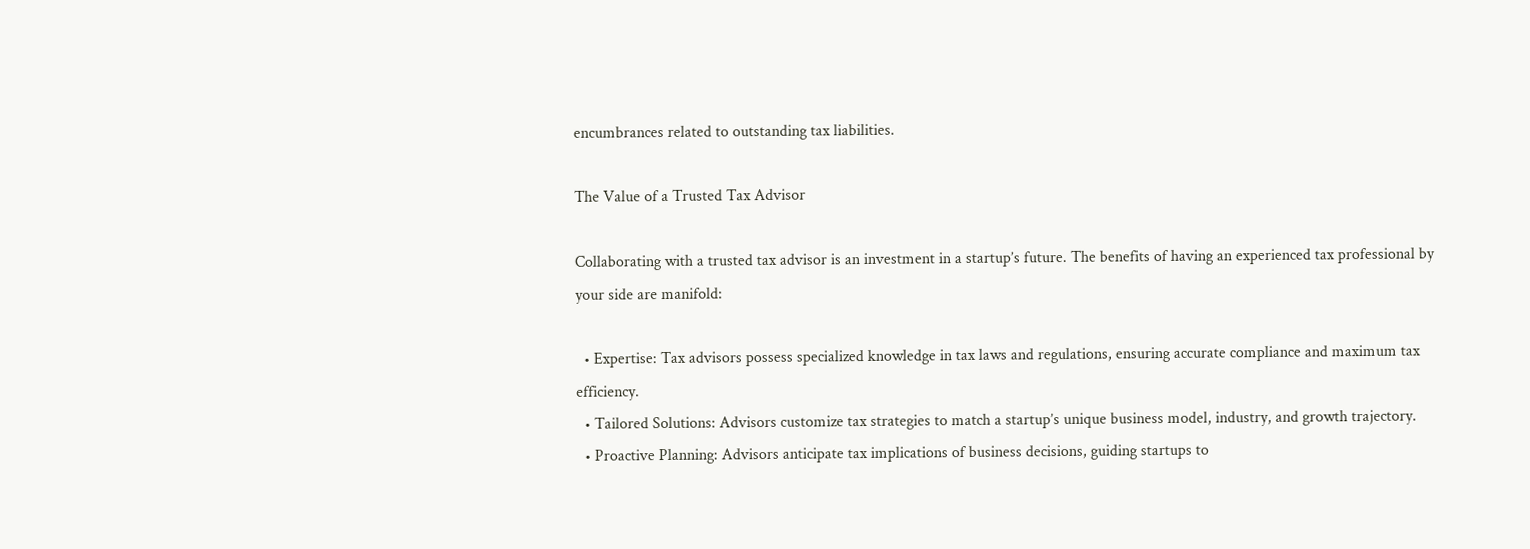encumbrances related to outstanding tax liabilities.

The Value of a Trusted Tax Advisor

Collaborating with a trusted tax advisor is an investment in a startup’s future. The benefits of having an experienced tax professional by your side are manifold:

  • Expertise: Tax advisors possess specialized knowledge in tax laws and regulations, ensuring accurate compliance and maximum tax efficiency.
  • Tailored Solutions: Advisors customize tax strategies to match a startup’s unique business model, industry, and growth trajectory.
  • Proactive Planning: Advisors anticipate tax implications of business decisions, guiding startups to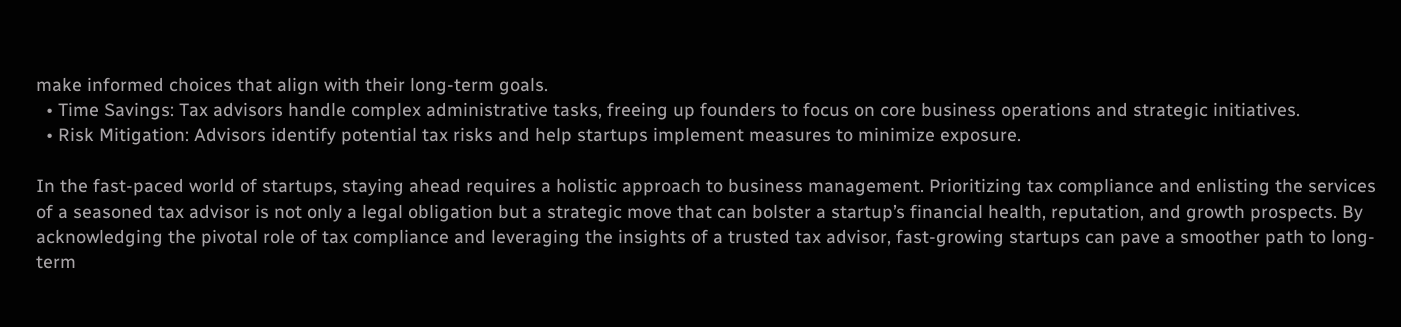make informed choices that align with their long-term goals.
  • Time Savings: Tax advisors handle complex administrative tasks, freeing up founders to focus on core business operations and strategic initiatives.
  • Risk Mitigation: Advisors identify potential tax risks and help startups implement measures to minimize exposure.

In the fast-paced world of startups, staying ahead requires a holistic approach to business management. Prioritizing tax compliance and enlisting the services of a seasoned tax advisor is not only a legal obligation but a strategic move that can bolster a startup’s financial health, reputation, and growth prospects. By acknowledging the pivotal role of tax compliance and leveraging the insights of a trusted tax advisor, fast-growing startups can pave a smoother path to long-term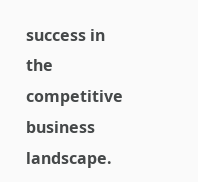success in the competitive business landscape.